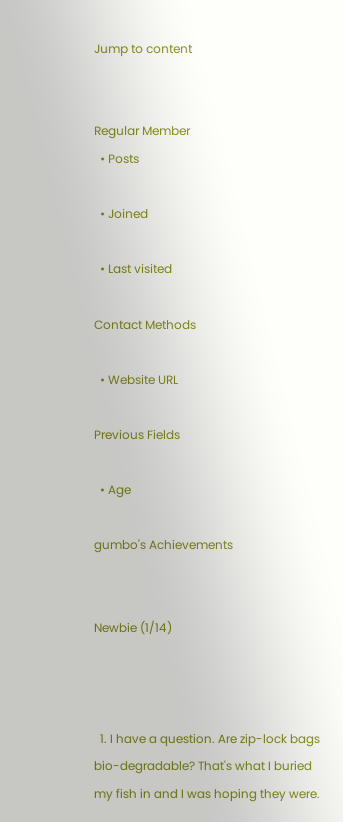Jump to content


Regular Member
  • Posts

  • Joined

  • Last visited

Contact Methods

  • Website URL

Previous Fields

  • Age

gumbo's Achievements


Newbie (1/14)



  1. I have a question. Are zip-lock bags bio-degradable? That's what I buried my fish in and I was hoping they were.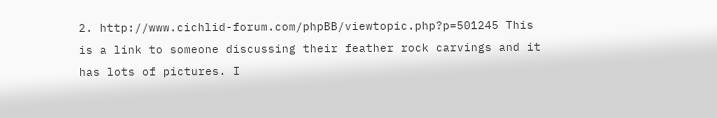2. http://www.cichlid-forum.com/phpBB/viewtopic.php?p=501245 This is a link to someone discussing their feather rock carvings and it has lots of pictures. I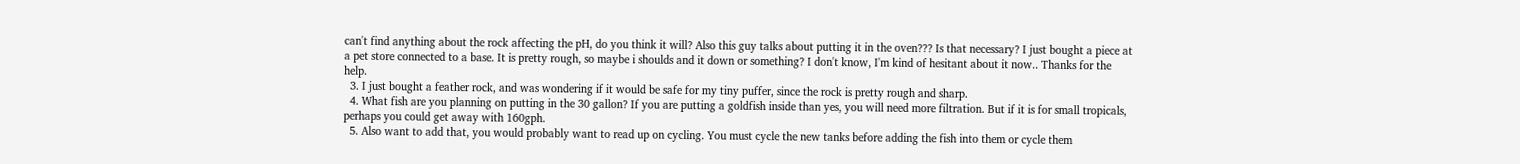can't find anything about the rock affecting the pH, do you think it will? Also this guy talks about putting it in the oven??? Is that necessary? I just bought a piece at a pet store connected to a base. It is pretty rough, so maybe i shoulds and it down or something? I don't know, I'm kind of hesitant about it now.. Thanks for the help.
  3. I just bought a feather rock, and was wondering if it would be safe for my tiny puffer, since the rock is pretty rough and sharp.
  4. What fish are you planning on putting in the 30 gallon? If you are putting a goldfish inside than yes, you will need more filtration. But if it is for small tropicals, perhaps you could get away with 160gph.
  5. Also want to add that, you would probably want to read up on cycling. You must cycle the new tanks before adding the fish into them or cycle them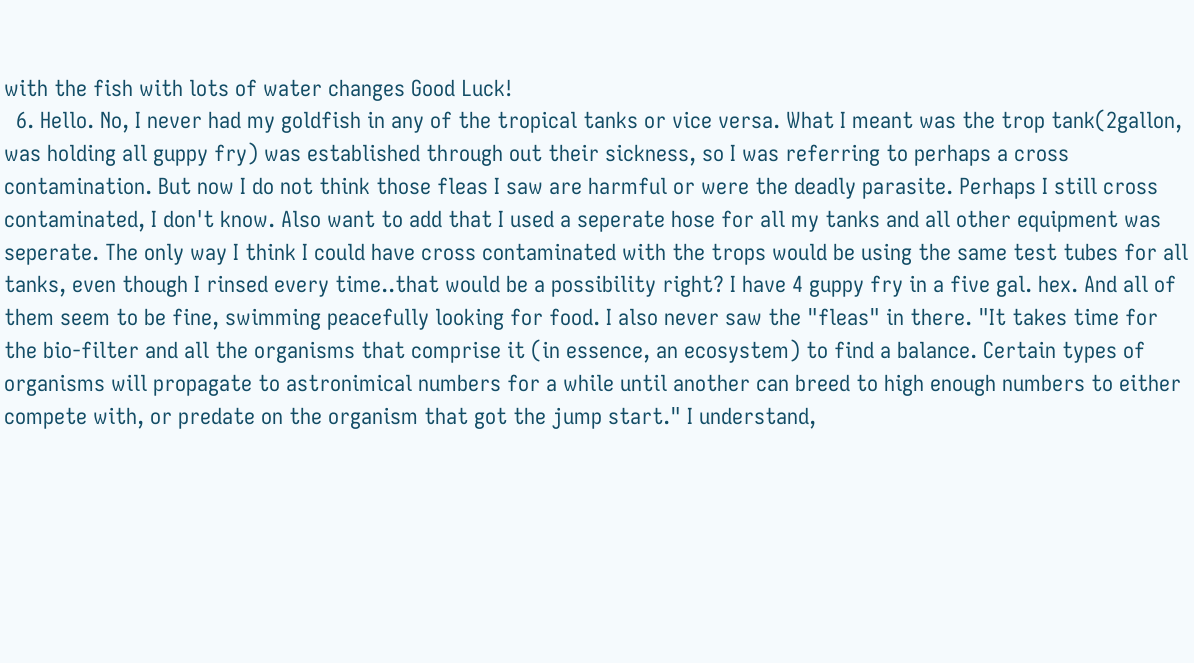with the fish with lots of water changes Good Luck!
  6. Hello. No, I never had my goldfish in any of the tropical tanks or vice versa. What I meant was the trop tank(2gallon, was holding all guppy fry) was established through out their sickness, so I was referring to perhaps a cross contamination. But now I do not think those fleas I saw are harmful or were the deadly parasite. Perhaps I still cross contaminated, I don't know. Also want to add that I used a seperate hose for all my tanks and all other equipment was seperate. The only way I think I could have cross contaminated with the trops would be using the same test tubes for all tanks, even though I rinsed every time..that would be a possibility right? I have 4 guppy fry in a five gal. hex. And all of them seem to be fine, swimming peacefully looking for food. I also never saw the "fleas" in there. "It takes time for the bio-filter and all the organisms that comprise it (in essence, an ecosystem) to find a balance. Certain types of organisms will propagate to astronimical numbers for a while until another can breed to high enough numbers to either compete with, or predate on the organism that got the jump start." I understand,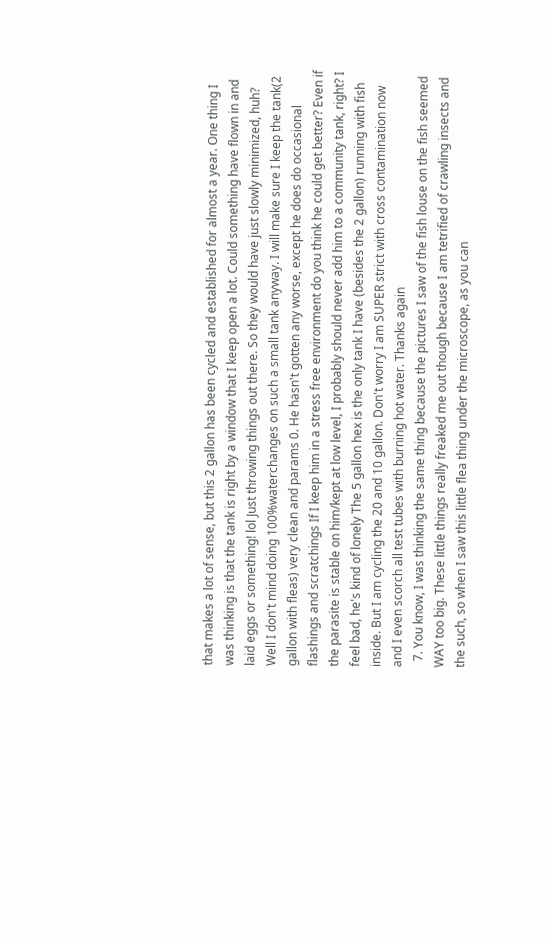that makes a lot of sense, but this 2 gallon has been cycled and established for almost a year. One thing I was thinking is that the tank is right by a window that I keep open a lot. Could something have flown in and laid eggs or something! lol Just throwing things out there. So they would have just slowly minimized, huh? Well I don't mind doing 100%waterchanges on such a small tank anyway. I will make sure I keep the tank(2 gallon with fleas) very clean and params 0. He hasn't gotten any worse, except he does do occasional flashings and scratchings If I keep him in a stress free environment do you think he could get better? Even if the parasite is stable on him/kept at low level, I probably should never add him to a community tank, right? I feel bad, he's kind of lonely The 5 gallon hex is the only tank I have (besides the 2 gallon) running with fish inside. But I am cycling the 20 and 10 gallon. Don't worry I am SUPER strict with cross contamination now and I even scorch all test tubes with burning hot water. Thanks again
  7. You know, I was thinking the same thing because the pictures I saw of the fish louse on the fish seemed WAY too big. These little things really freaked me out though because I am tetrified of crawling insects and the such, so when I saw this little flea thing under the microscope, as you can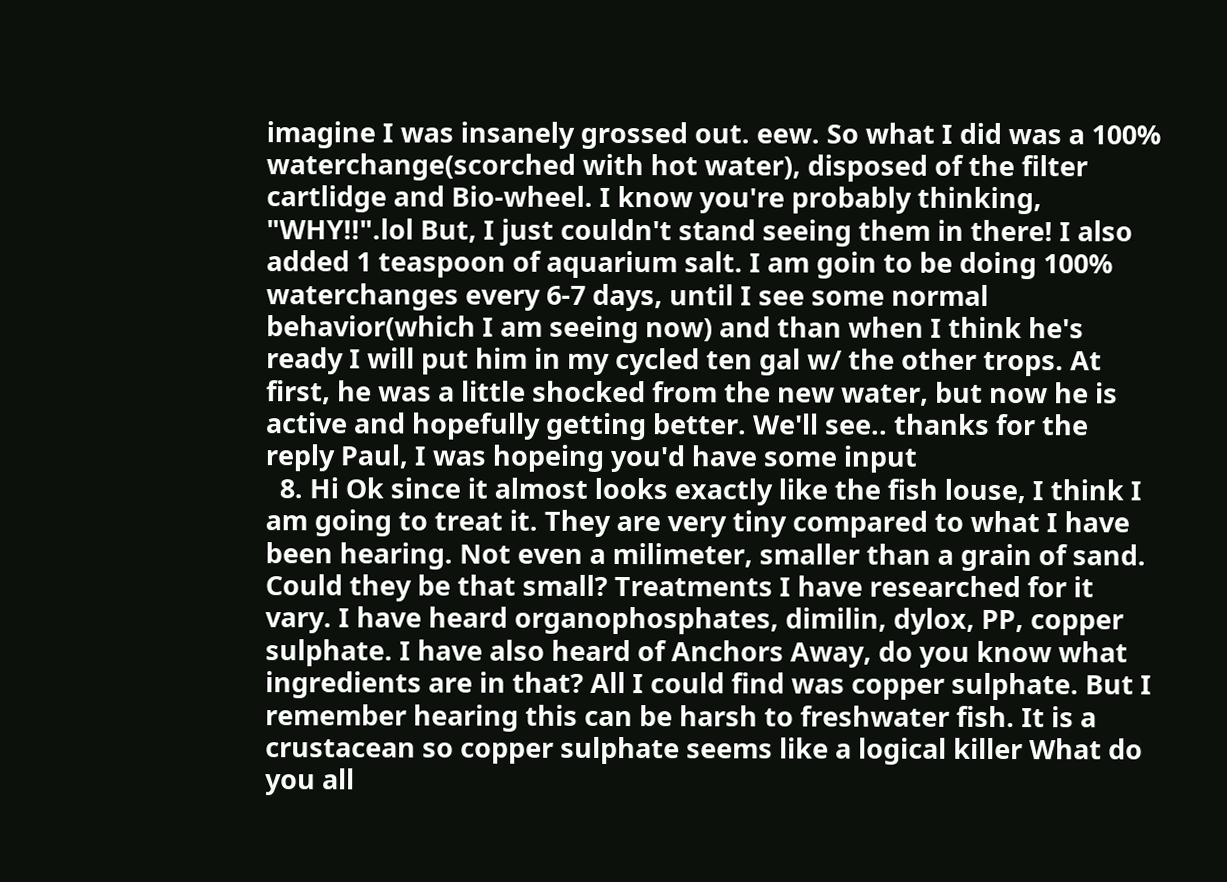imagine I was insanely grossed out. eew. So what I did was a 100% waterchange(scorched with hot water), disposed of the filter cartlidge and Bio-wheel. I know you're probably thinking, "WHY!!".lol But, I just couldn't stand seeing them in there! I also added 1 teaspoon of aquarium salt. I am goin to be doing 100% waterchanges every 6-7 days, until I see some normal behavior(which I am seeing now) and than when I think he's ready I will put him in my cycled ten gal w/ the other trops. At first, he was a little shocked from the new water, but now he is active and hopefully getting better. We'll see.. thanks for the reply Paul, I was hopeing you'd have some input
  8. Hi Ok since it almost looks exactly like the fish louse, I think I am going to treat it. They are very tiny compared to what I have been hearing. Not even a milimeter, smaller than a grain of sand. Could they be that small? Treatments I have researched for it vary. I have heard organophosphates, dimilin, dylox, PP, copper sulphate. I have also heard of Anchors Away, do you know what ingredients are in that? All I could find was copper sulphate. But I remember hearing this can be harsh to freshwater fish. It is a crustacean so copper sulphate seems like a logical killer What do you all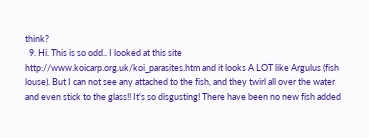think?
  9. Hi. This is so odd.. I looked at this site http://www.koicarp.org.uk/koi_parasites.htm and it looks A LOT like Argulus (fish louse). But I can not see any attached to the fish, and they twirl all over the water and even stick to the glass!! It's so disgusting! There have been no new fish added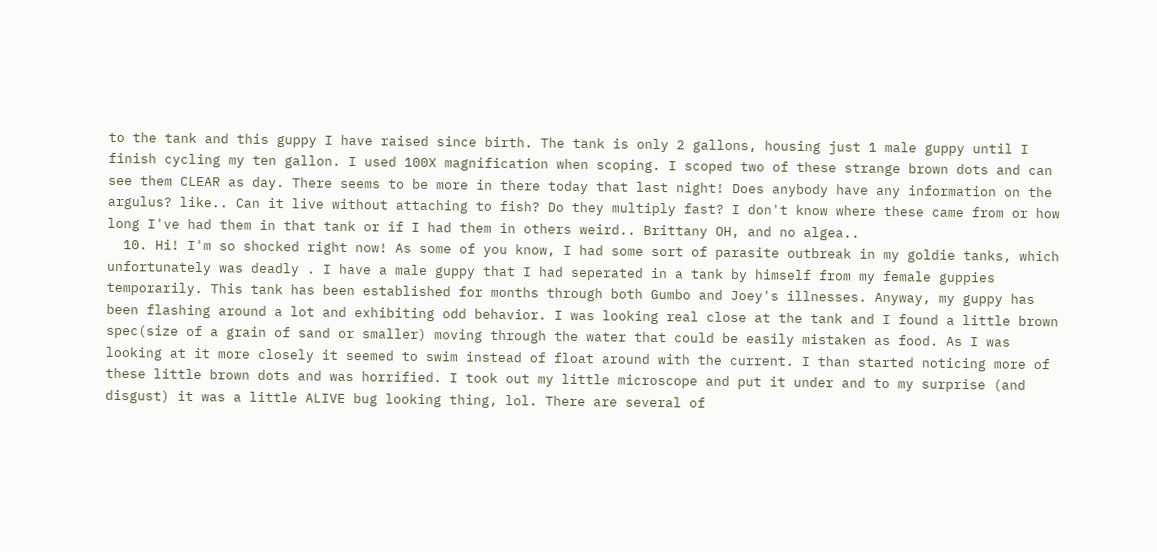to the tank and this guppy I have raised since birth. The tank is only 2 gallons, housing just 1 male guppy until I finish cycling my ten gallon. I used 100X magnification when scoping. I scoped two of these strange brown dots and can see them CLEAR as day. There seems to be more in there today that last night! Does anybody have any information on the argulus? like.. Can it live without attaching to fish? Do they multiply fast? I don't know where these came from or how long I've had them in that tank or if I had them in others weird.. Brittany OH, and no algea..
  10. Hi! I'm so shocked right now! As some of you know, I had some sort of parasite outbreak in my goldie tanks, which unfortunately was deadly . I have a male guppy that I had seperated in a tank by himself from my female guppies temporarily. This tank has been established for months through both Gumbo and Joey's illnesses. Anyway, my guppy has been flashing around a lot and exhibiting odd behavior. I was looking real close at the tank and I found a little brown spec(size of a grain of sand or smaller) moving through the water that could be easily mistaken as food. As I was looking at it more closely it seemed to swim instead of float around with the current. I than started noticing more of these little brown dots and was horrified. I took out my little microscope and put it under and to my surprise (and disgust) it was a little ALIVE bug looking thing, lol. There are several of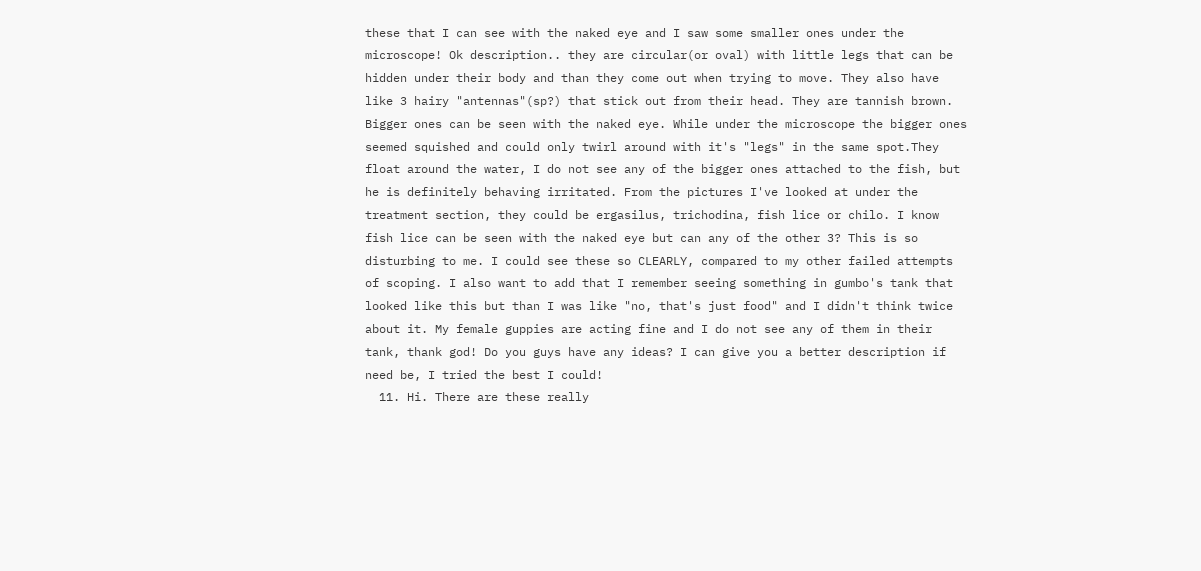these that I can see with the naked eye and I saw some smaller ones under the microscope! Ok description.. they are circular(or oval) with little legs that can be hidden under their body and than they come out when trying to move. They also have like 3 hairy "antennas"(sp?) that stick out from their head. They are tannish brown. Bigger ones can be seen with the naked eye. While under the microscope the bigger ones seemed squished and could only twirl around with it's "legs" in the same spot.They float around the water, I do not see any of the bigger ones attached to the fish, but he is definitely behaving irritated. From the pictures I've looked at under the treatment section, they could be ergasilus, trichodina, fish lice or chilo. I know fish lice can be seen with the naked eye but can any of the other 3? This is so disturbing to me. I could see these so CLEARLY, compared to my other failed attempts of scoping. I also want to add that I remember seeing something in gumbo's tank that looked like this but than I was like "no, that's just food" and I didn't think twice about it. My female guppies are acting fine and I do not see any of them in their tank, thank god! Do you guys have any ideas? I can give you a better description if need be, I tried the best I could!
  11. Hi. There are these really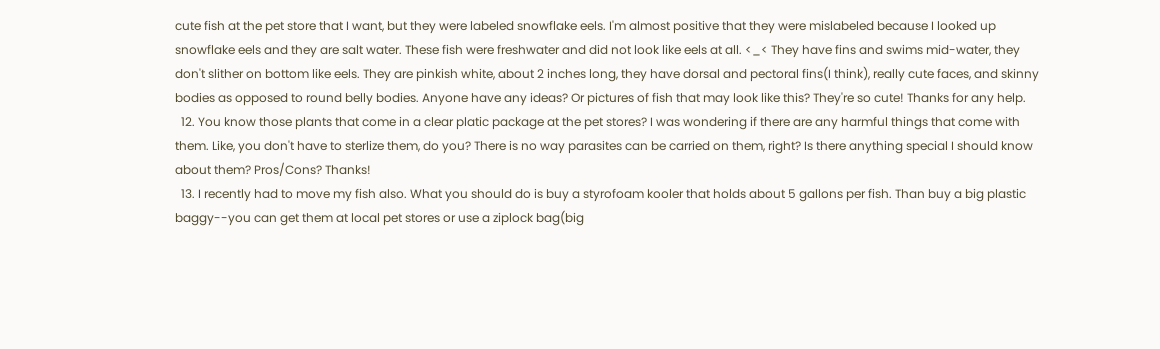cute fish at the pet store that I want, but they were labeled snowflake eels. I'm almost positive that they were mislabeled because I looked up snowflake eels and they are salt water. These fish were freshwater and did not look like eels at all. <_< They have fins and swims mid-water, they don't slither on bottom like eels. They are pinkish white, about 2 inches long, they have dorsal and pectoral fins(I think), really cute faces, and skinny bodies as opposed to round belly bodies. Anyone have any ideas? Or pictures of fish that may look like this? They're so cute! Thanks for any help.
  12. You know those plants that come in a clear platic package at the pet stores? I was wondering if there are any harmful things that come with them. Like, you don't have to sterlize them, do you? There is no way parasites can be carried on them, right? Is there anything special I should know about them? Pros/Cons? Thanks!
  13. I recently had to move my fish also. What you should do is buy a styrofoam kooler that holds about 5 gallons per fish. Than buy a big plastic baggy--you can get them at local pet stores or use a ziplock bag(big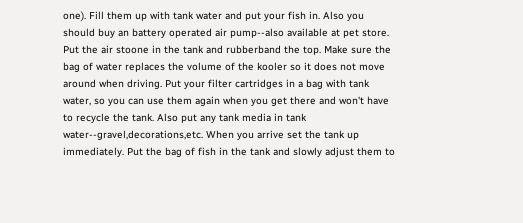one). Fill them up with tank water and put your fish in. Also you should buy an battery operated air pump--also available at pet store. Put the air stoone in the tank and rubberband the top. Make sure the bag of water replaces the volume of the kooler so it does not move around when driving. Put your filter cartridges in a bag with tank water, so you can use them again when you get there and won't have to recycle the tank. Also put any tank media in tank water--gravel,decorations,etc. When you arrive set the tank up immediately. Put the bag of fish in the tank and slowly adjust them to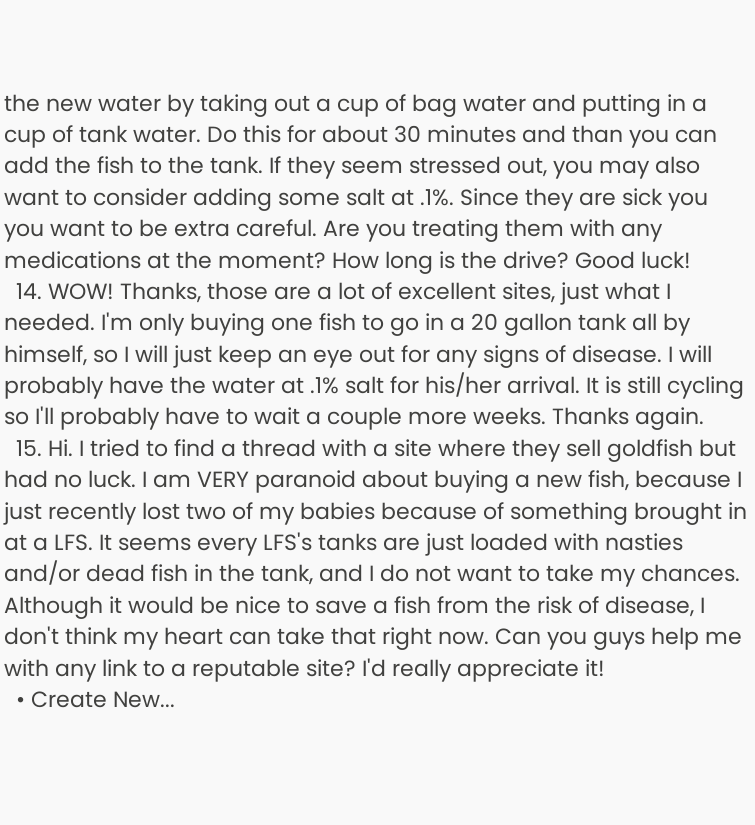the new water by taking out a cup of bag water and putting in a cup of tank water. Do this for about 30 minutes and than you can add the fish to the tank. If they seem stressed out, you may also want to consider adding some salt at .1%. Since they are sick you you want to be extra careful. Are you treating them with any medications at the moment? How long is the drive? Good luck!
  14. WOW! Thanks, those are a lot of excellent sites, just what I needed. I'm only buying one fish to go in a 20 gallon tank all by himself, so I will just keep an eye out for any signs of disease. I will probably have the water at .1% salt for his/her arrival. It is still cycling so I'll probably have to wait a couple more weeks. Thanks again.
  15. Hi. I tried to find a thread with a site where they sell goldfish but had no luck. I am VERY paranoid about buying a new fish, because I just recently lost two of my babies because of something brought in at a LFS. It seems every LFS's tanks are just loaded with nasties and/or dead fish in the tank, and I do not want to take my chances. Although it would be nice to save a fish from the risk of disease, I don't think my heart can take that right now. Can you guys help me with any link to a reputable site? I'd really appreciate it!
  • Create New...